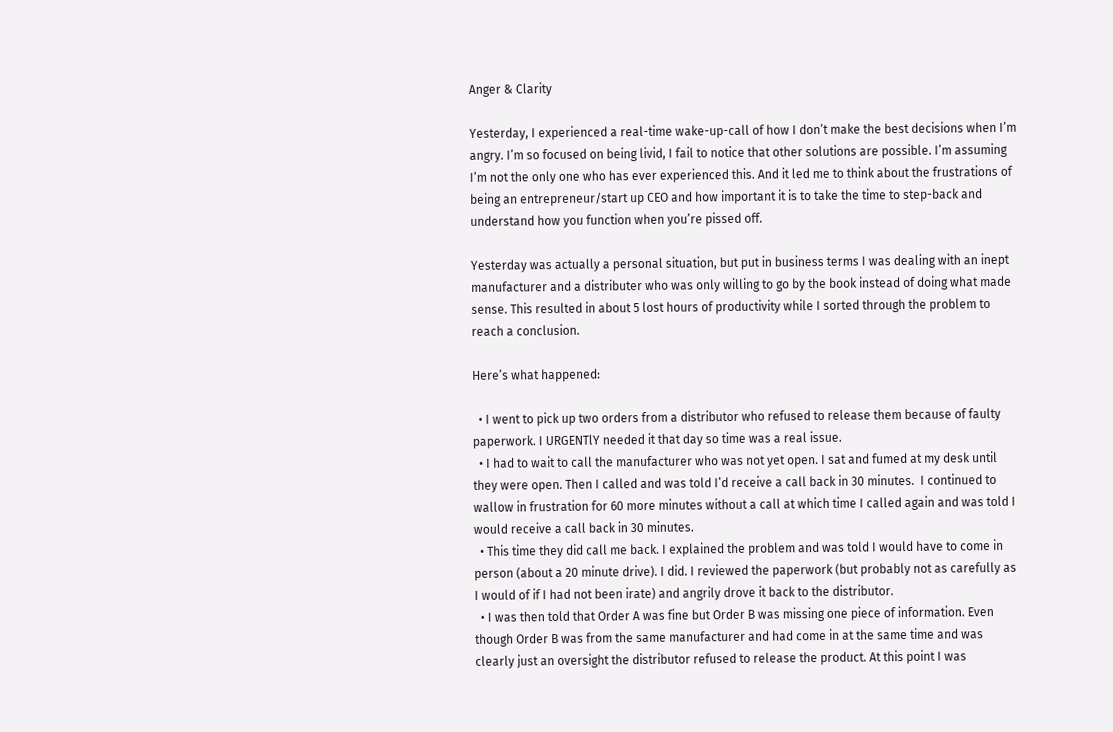Anger & Clarity

Yesterday, I experienced a real-time wake-up-call of how I don’t make the best decisions when I’m angry. I’m so focused on being livid, I fail to notice that other solutions are possible. I’m assuming I’m not the only one who has ever experienced this. And it led me to think about the frustrations of being an entrepreneur/start up CEO and how important it is to take the time to step-back and understand how you function when you’re pissed off.

Yesterday was actually a personal situation, but put in business terms I was dealing with an inept manufacturer and a distributer who was only willing to go by the book instead of doing what made sense. This resulted in about 5 lost hours of productivity while I sorted through the problem to reach a conclusion.

Here’s what happened:

  • I went to pick up two orders from a distributor who refused to release them because of faulty paperwork. I URGENTlY needed it that day so time was a real issue.
  • I had to wait to call the manufacturer who was not yet open. I sat and fumed at my desk until they were open. Then I called and was told I’d receive a call back in 30 minutes.  I continued to wallow in frustration for 60 more minutes without a call at which time I called again and was told I would receive a call back in 30 minutes.
  • This time they did call me back. I explained the problem and was told I would have to come in person (about a 20 minute drive). I did. I reviewed the paperwork (but probably not as carefully as I would of if I had not been irate) and angrily drove it back to the distributor.
  • I was then told that Order A was fine but Order B was missing one piece of information. Even though Order B was from the same manufacturer and had come in at the same time and was clearly just an oversight the distributor refused to release the product. At this point I was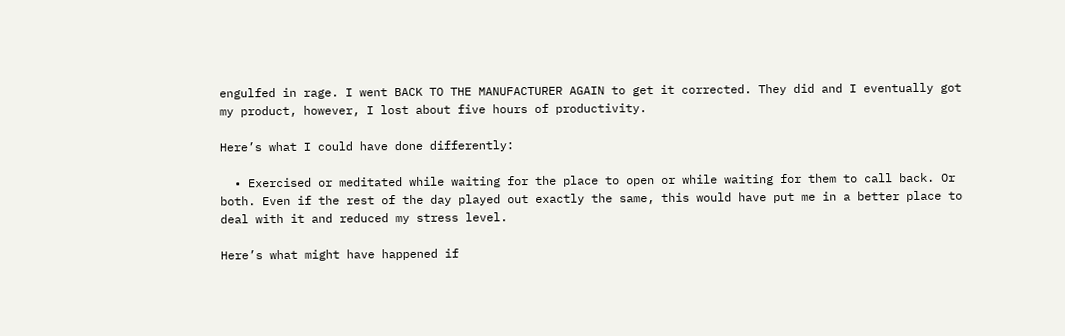engulfed in rage. I went BACK TO THE MANUFACTURER AGAIN to get it corrected. They did and I eventually got my product, however, I lost about five hours of productivity.

Here’s what I could have done differently:

  • Exercised or meditated while waiting for the place to open or while waiting for them to call back. Or both. Even if the rest of the day played out exactly the same, this would have put me in a better place to deal with it and reduced my stress level.

Here’s what might have happened if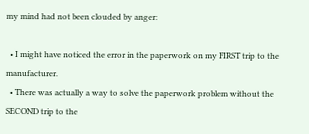my mind had not been clouded by anger:

  • I might have noticed the error in the paperwork on my FIRST trip to the manufacturer.
  • There was actually a way to solve the paperwork problem without the SECOND trip to the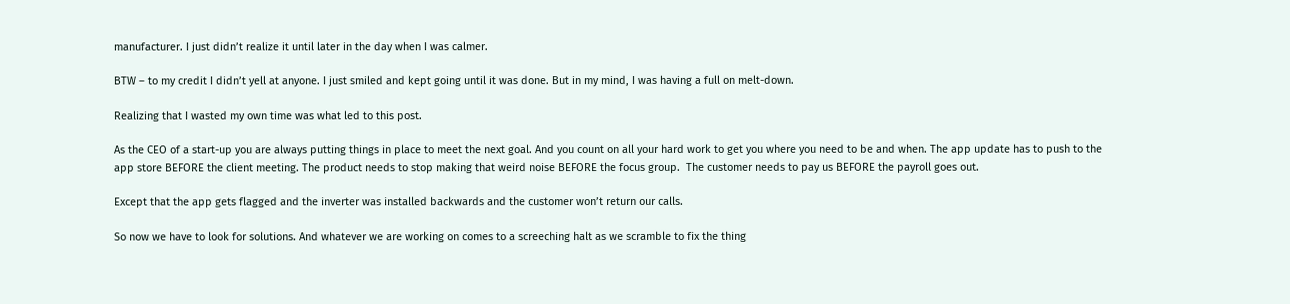manufacturer. I just didn’t realize it until later in the day when I was calmer.

BTW – to my credit I didn’t yell at anyone. I just smiled and kept going until it was done. But in my mind, I was having a full on melt-down.

Realizing that I wasted my own time was what led to this post.

As the CEO of a start-up you are always putting things in place to meet the next goal. And you count on all your hard work to get you where you need to be and when. The app update has to push to the app store BEFORE the client meeting. The product needs to stop making that weird noise BEFORE the focus group.  The customer needs to pay us BEFORE the payroll goes out.

Except that the app gets flagged and the inverter was installed backwards and the customer won’t return our calls.

So now we have to look for solutions. And whatever we are working on comes to a screeching halt as we scramble to fix the thing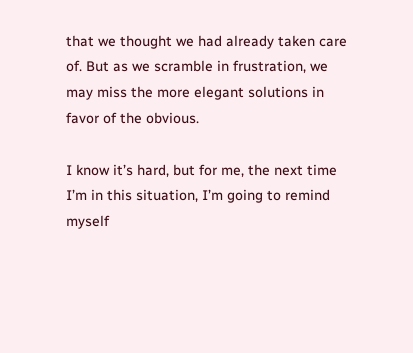that we thought we had already taken care of. But as we scramble in frustration, we may miss the more elegant solutions in favor of the obvious.

I know it’s hard, but for me, the next time I’m in this situation, I’m going to remind myself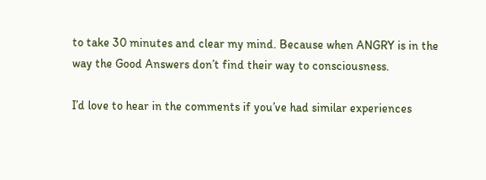to take 30 minutes and clear my mind. Because when ANGRY is in the way the Good Answers don’t find their way to consciousness.

I’d love to hear in the comments if you’ve had similar experiences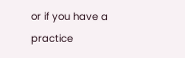or if you have a practice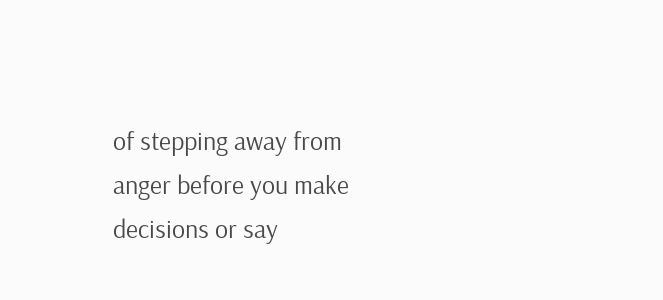of stepping away from anger before you make decisions or say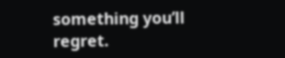something you’ll regret.